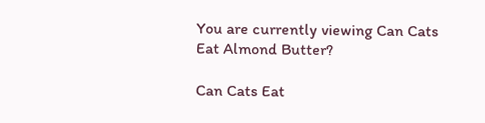You are currently viewing Can Cats Eat Almond Butter?

Can Cats Eat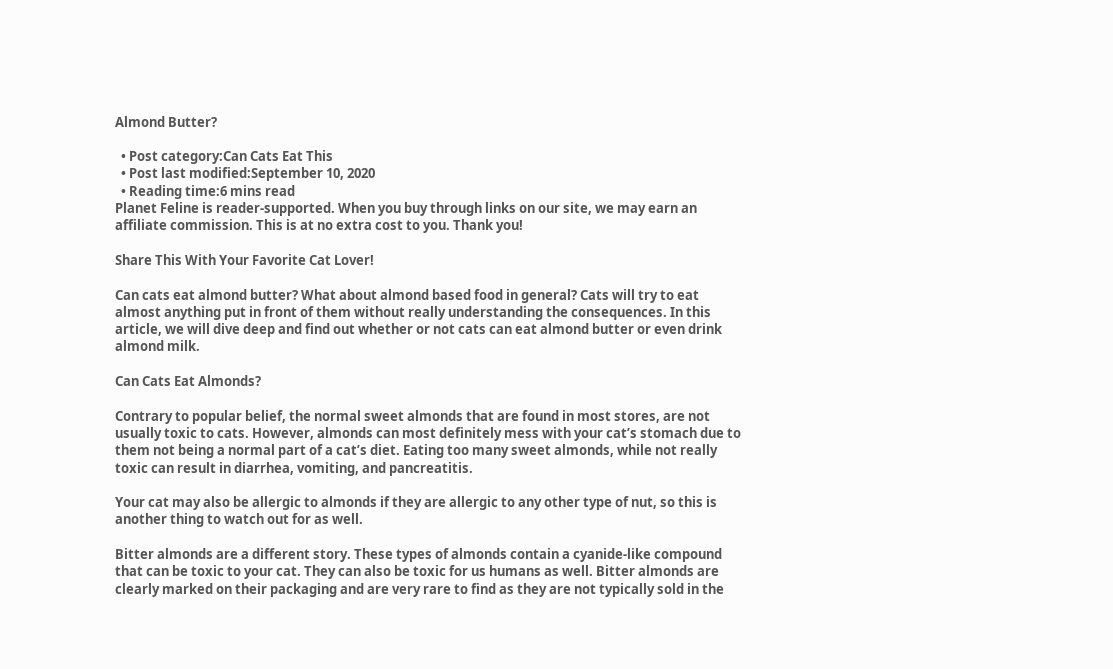Almond Butter?

  • Post category:Can Cats Eat This
  • Post last modified:September 10, 2020
  • Reading time:6 mins read
Planet Feline is reader-supported. When you buy through links on our site, we may earn an affiliate commission. This is at no extra cost to you. Thank you!

Share This With Your Favorite Cat Lover!

Can cats eat almond butter? What about almond based food in general? Cats will try to eat almost anything put in front of them without really understanding the consequences. In this article, we will dive deep and find out whether or not cats can eat almond butter or even drink almond milk.

Can Cats Eat Almonds?

Contrary to popular belief, the normal sweet almonds that are found in most stores, are not usually toxic to cats. However, almonds can most definitely mess with your cat’s stomach due to them not being a normal part of a cat’s diet. Eating too many sweet almonds, while not really toxic can result in diarrhea, vomiting, and pancreatitis.

Your cat may also be allergic to almonds if they are allergic to any other type of nut, so this is another thing to watch out for as well.

Bitter almonds are a different story. These types of almonds contain a cyanide-like compound that can be toxic to your cat. They can also be toxic for us humans as well. Bitter almonds are clearly marked on their packaging and are very rare to find as they are not typically sold in the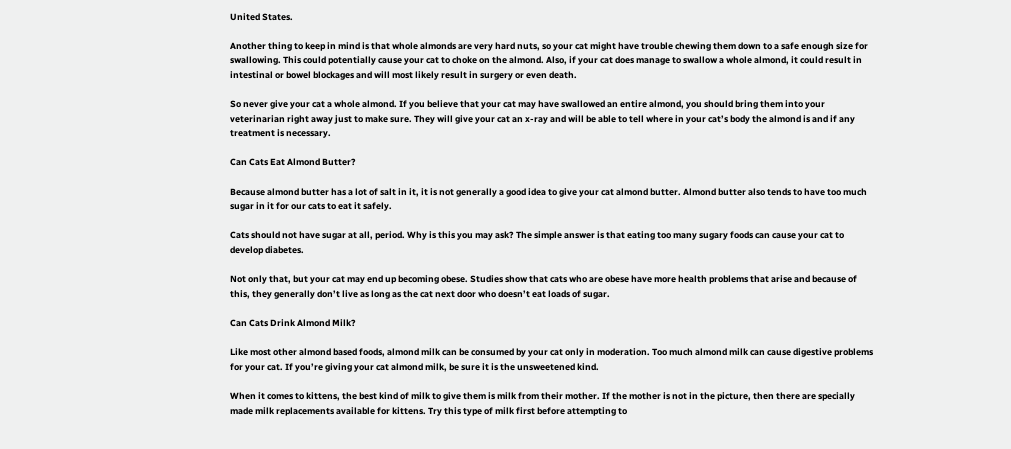United States.

Another thing to keep in mind is that whole almonds are very hard nuts, so your cat might have trouble chewing them down to a safe enough size for swallowing. This could potentially cause your cat to choke on the almond. Also, if your cat does manage to swallow a whole almond, it could result in intestinal or bowel blockages and will most likely result in surgery or even death.

So never give your cat a whole almond. If you believe that your cat may have swallowed an entire almond, you should bring them into your veterinarian right away just to make sure. They will give your cat an x-ray and will be able to tell where in your cat’s body the almond is and if any treatment is necessary.

Can Cats Eat Almond Butter?

Because almond butter has a lot of salt in it, it is not generally a good idea to give your cat almond butter. Almond butter also tends to have too much sugar in it for our cats to eat it safely.

Cats should not have sugar at all, period. Why is this you may ask? The simple answer is that eating too many sugary foods can cause your cat to develop diabetes.

Not only that, but your cat may end up becoming obese. Studies show that cats who are obese have more health problems that arise and because of this, they generally don’t live as long as the cat next door who doesn’t eat loads of sugar.

Can Cats Drink Almond Milk?

Like most other almond based foods, almond milk can be consumed by your cat only in moderation. Too much almond milk can cause digestive problems for your cat. If you’re giving your cat almond milk, be sure it is the unsweetened kind.

When it comes to kittens, the best kind of milk to give them is milk from their mother. If the mother is not in the picture, then there are specially made milk replacements available for kittens. Try this type of milk first before attempting to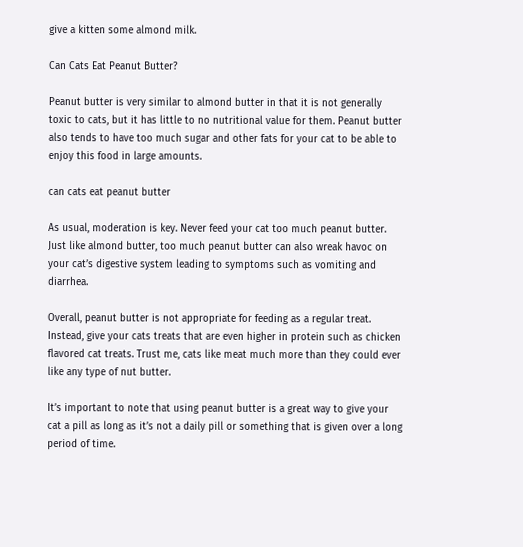give a kitten some almond milk.

Can Cats Eat Peanut Butter?

Peanut butter is very similar to almond butter in that it is not generally toxic to cats, but it has little to no nutritional value for them. Peanut butter also tends to have too much sugar and other fats for your cat to be able to enjoy this food in large amounts.

can cats eat peanut butter

As usual, moderation is key. Never feed your cat too much peanut butter. Just like almond butter, too much peanut butter can also wreak havoc on your cat’s digestive system leading to symptoms such as vomiting and diarrhea.

Overall, peanut butter is not appropriate for feeding as a regular treat. Instead, give your cats treats that are even higher in protein such as chicken flavored cat treats. Trust me, cats like meat much more than they could ever like any type of nut butter.

It’s important to note that using peanut butter is a great way to give your cat a pill as long as it’s not a daily pill or something that is given over a long period of time.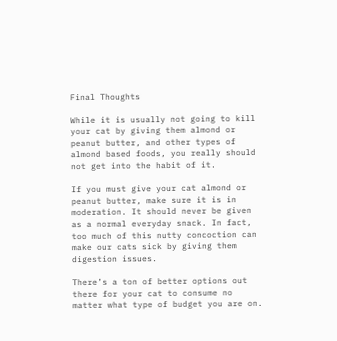Final Thoughts

While it is usually not going to kill your cat by giving them almond or peanut butter, and other types of almond based foods, you really should not get into the habit of it.

If you must give your cat almond or peanut butter, make sure it is in moderation. It should never be given as a normal everyday snack. In fact, too much of this nutty concoction can make our cats sick by giving them digestion issues.

There’s a ton of better options out there for your cat to consume no matter what type of budget you are on.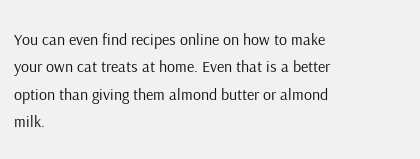You can even find recipes online on how to make your own cat treats at home. Even that is a better option than giving them almond butter or almond milk.